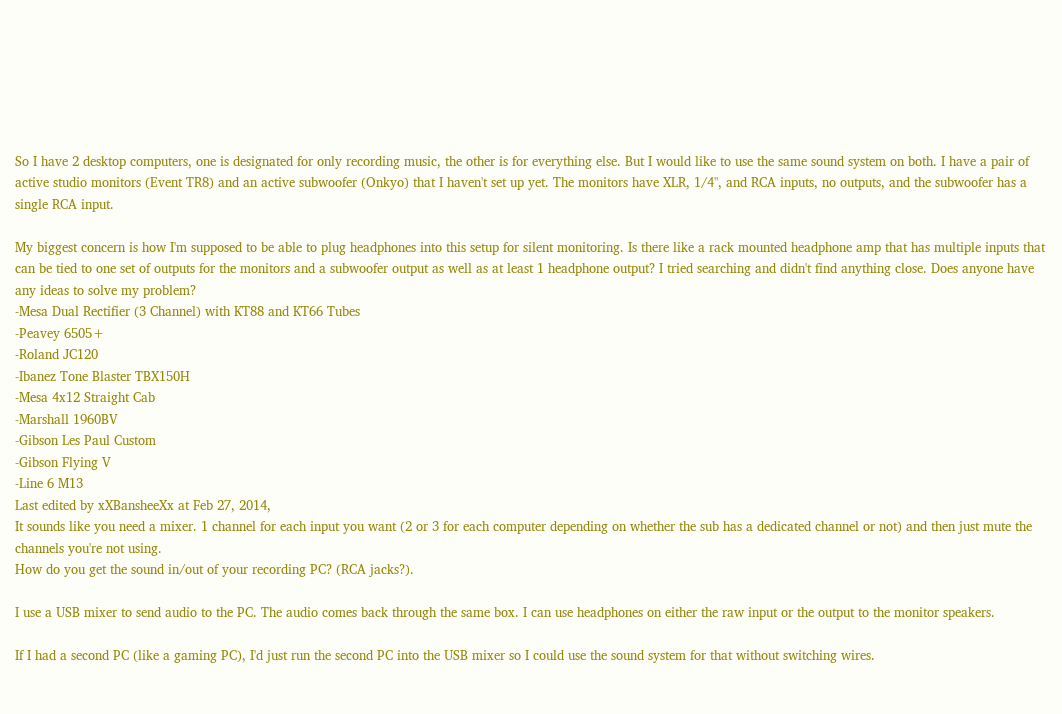So I have 2 desktop computers, one is designated for only recording music, the other is for everything else. But I would like to use the same sound system on both. I have a pair of active studio monitors (Event TR8) and an active subwoofer (Onkyo) that I haven't set up yet. The monitors have XLR, 1/4", and RCA inputs, no outputs, and the subwoofer has a single RCA input.

My biggest concern is how I'm supposed to be able to plug headphones into this setup for silent monitoring. Is there like a rack mounted headphone amp that has multiple inputs that can be tied to one set of outputs for the monitors and a subwoofer output as well as at least 1 headphone output? I tried searching and didn't find anything close. Does anyone have any ideas to solve my problem?
-Mesa Dual Rectifier (3 Channel) with KT88 and KT66 Tubes
-Peavey 6505+
-Roland JC120
-Ibanez Tone Blaster TBX150H
-Mesa 4x12 Straight Cab
-Marshall 1960BV
-Gibson Les Paul Custom
-Gibson Flying V
-Line 6 M13
Last edited by xXBansheeXx at Feb 27, 2014,
It sounds like you need a mixer. 1 channel for each input you want (2 or 3 for each computer depending on whether the sub has a dedicated channel or not) and then just mute the channels you're not using.
How do you get the sound in/out of your recording PC? (RCA jacks?).

I use a USB mixer to send audio to the PC. The audio comes back through the same box. I can use headphones on either the raw input or the output to the monitor speakers.

If I had a second PC (like a gaming PC), I'd just run the second PC into the USB mixer so I could use the sound system for that without switching wires.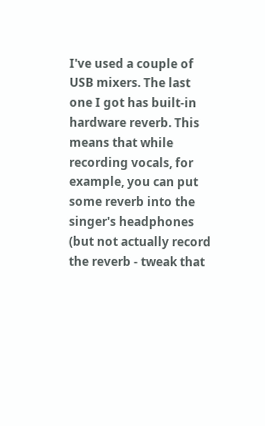I've used a couple of USB mixers. The last one I got has built-in hardware reverb. This means that while recording vocals, for example, you can put some reverb into the singer's headphones (but not actually record the reverb - tweak that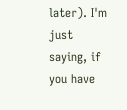later). I'm just saying, if you have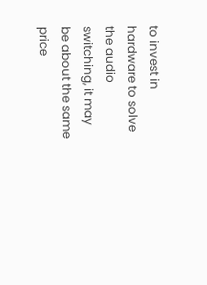to invest in hardware to solve the audio switching, it may be about the same price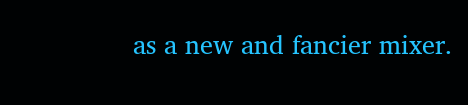as a new and fancier mixer.